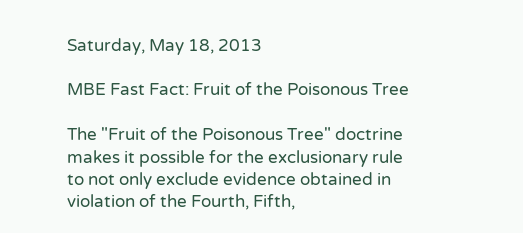Saturday, May 18, 2013

MBE Fast Fact: Fruit of the Poisonous Tree

The "Fruit of the Poisonous Tree" doctrine makes it possible for the exclusionary rule to not only exclude evidence obtained in violation of the Fourth, Fifth,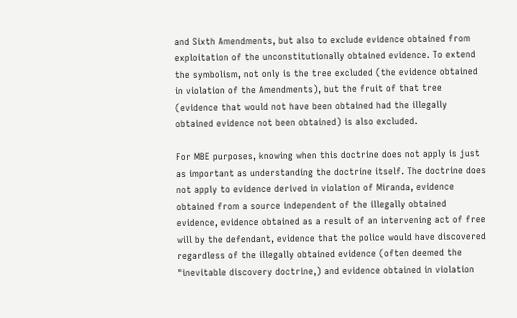and Sixth Amendments, but also to exclude evidence obtained from exploitation of the unconstitutionally obtained evidence. To extend the symbolism, not only is the tree excluded (the evidence obtained in violation of the Amendments), but the fruit of that tree (evidence that would not have been obtained had the illegally obtained evidence not been obtained) is also excluded.

For MBE purposes, knowing when this doctrine does not apply is just as important as understanding the doctrine itself. The doctrine does not apply to evidence derived in violation of Miranda, evidence obtained from a source independent of the illegally obtained evidence, evidence obtained as a result of an intervening act of free will by the defendant, evidence that the police would have discovered regardless of the illegally obtained evidence (often deemed the "inevitable discovery doctrine,) and evidence obtained in violation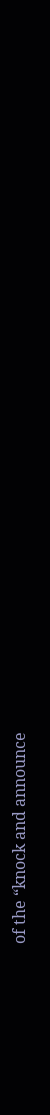of the “knock and announce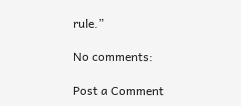rule.”

No comments:

Post a Comment